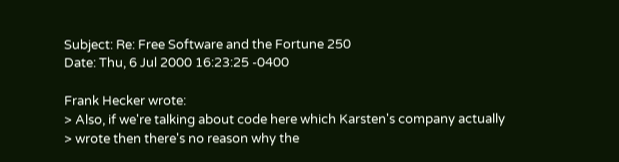Subject: Re: Free Software and the Fortune 250
Date: Thu, 6 Jul 2000 16:23:25 -0400

Frank Hecker wrote:
> Also, if we're talking about code here which Karsten's company actually
> wrote then there's no reason why the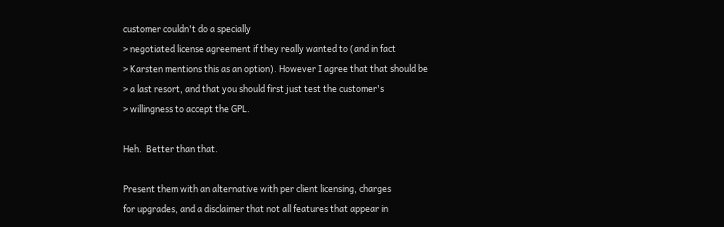customer couldn't do a specially
> negotiated license agreement if they really wanted to (and in fact
> Karsten mentions this as an option). However I agree that that should be
> a last resort, and that you should first just test the customer's
> willingness to accept the GPL.

Heh.  Better than that.

Present them with an alternative with per client licensing, charges
for upgrades, and a disclaimer that not all features that appear in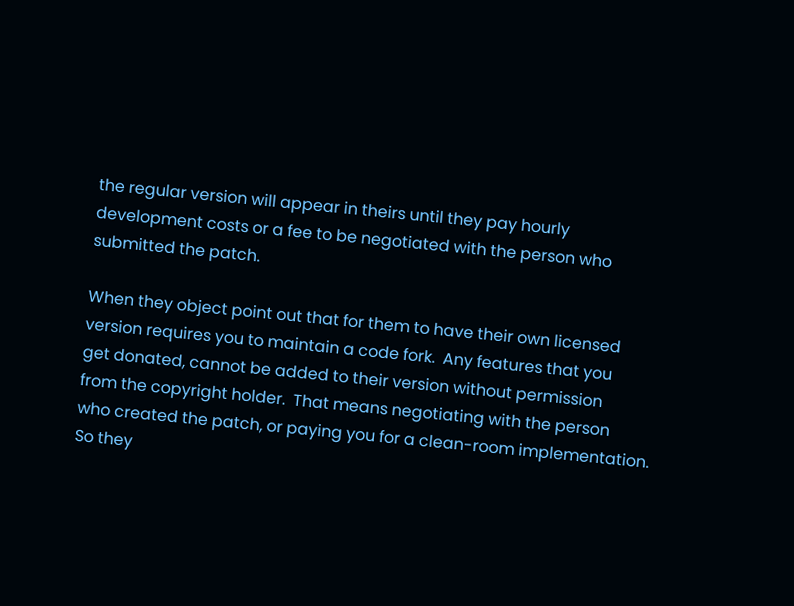the regular version will appear in theirs until they pay hourly
development costs or a fee to be negotiated with the person who
submitted the patch.

When they object point out that for them to have their own licensed
version requires you to maintain a code fork.  Any features that you
get donated, cannot be added to their version without permission
from the copyright holder.  That means negotiating with the person
who created the patch, or paying you for a clean-room implementation.
So they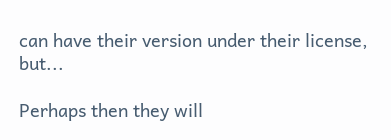can have their version under their license, but...

Perhaps then they will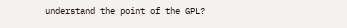understand the point of the GPL?